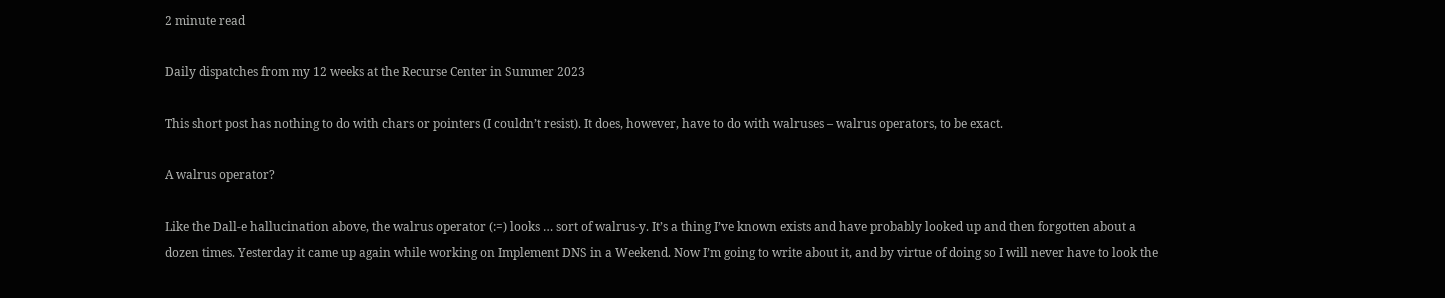2 minute read

Daily dispatches from my 12 weeks at the Recurse Center in Summer 2023

This short post has nothing to do with chars or pointers (I couldn’t resist). It does, however, have to do with walruses – walrus operators, to be exact.

A walrus operator?

Like the Dall-e hallucination above, the walrus operator (:=) looks … sort of walrus-y. It’s a thing I’ve known exists and have probably looked up and then forgotten about a dozen times. Yesterday it came up again while working on Implement DNS in a Weekend. Now I’m going to write about it, and by virtue of doing so I will never have to look the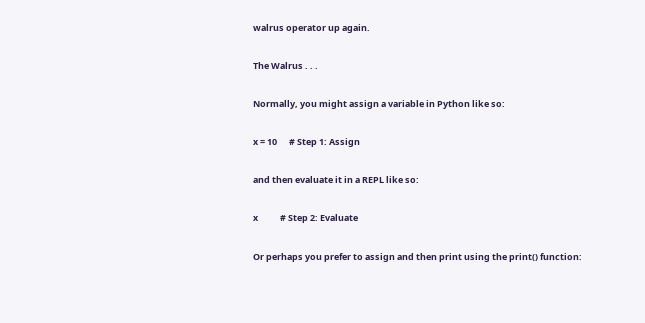walrus operator up again.

The Walrus . . .

Normally, you might assign a variable in Python like so:

x = 10      # Step 1: Assign

and then evaluate it in a REPL like so:

x           # Step 2: Evaluate

Or perhaps you prefer to assign and then print using the print() function: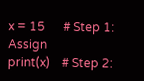x = 15      # Step 1: Assign
print(x)    # Step 2: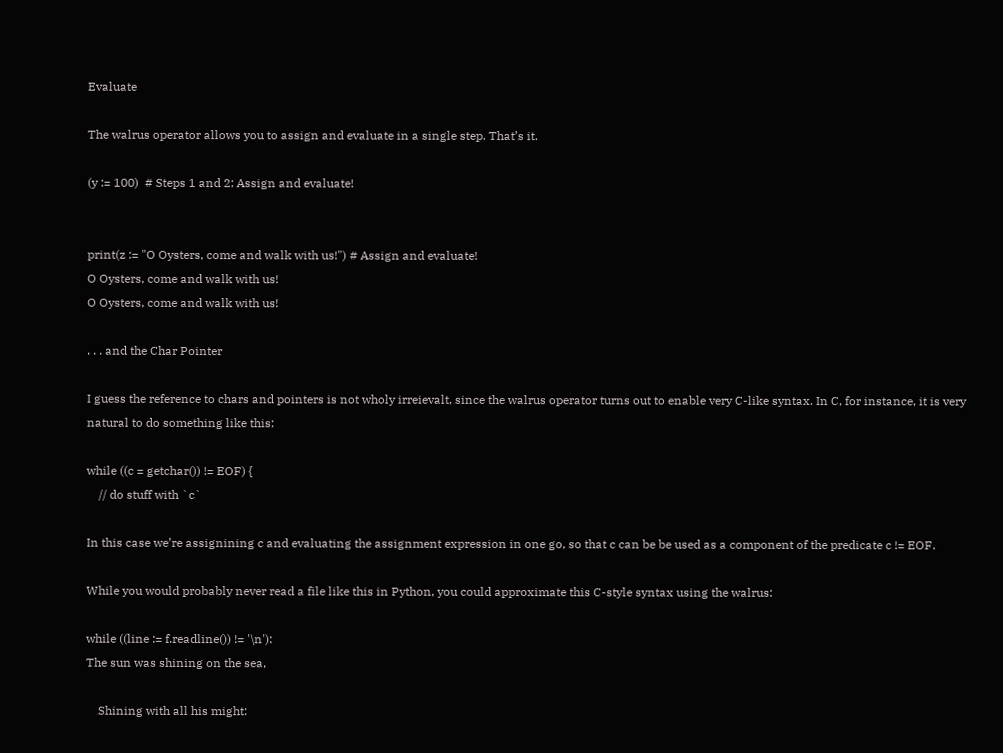Evaluate

The walrus operator allows you to assign and evaluate in a single step. That’s it.

(y := 100)  # Steps 1 and 2: Assign and evaluate!


print(z := "O Oysters, come and walk with us!") # Assign and evaluate!
O Oysters, come and walk with us!
O Oysters, come and walk with us!

. . . and the Char Pointer

I guess the reference to chars and pointers is not wholy irreievalt, since the walrus operator turns out to enable very C-like syntax. In C, for instance, it is very natural to do something like this:

while ((c = getchar()) != EOF) {
    // do stuff with `c`

In this case we’re assignining c and evaluating the assignment expression in one go, so that c can be be used as a component of the predicate c != EOF.

While you would probably never read a file like this in Python, you could approximate this C-style syntax using the walrus:

while ((line := f.readline()) != '\n'):
The sun was shining on the sea,

    Shining with all his might: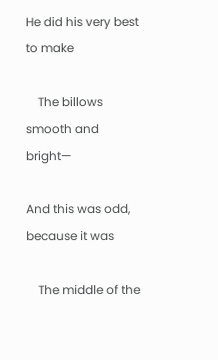He did his very best to make

    The billows smooth and bright—

And this was odd, because it was

    The middle of the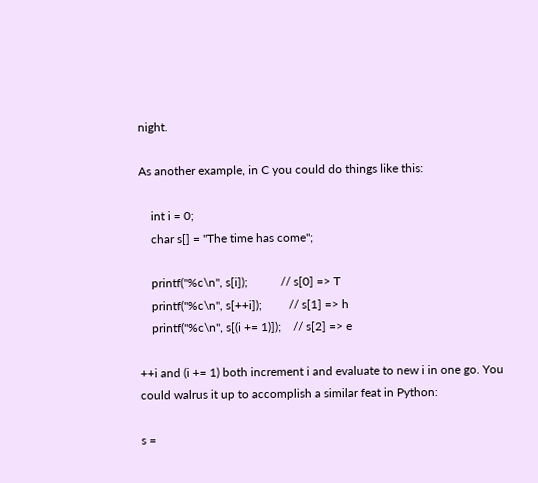night.

As another example, in C you could do things like this:

    int i = 0;
    char s[] = "The time has come";

    printf("%c\n", s[i]);           // s[0] => T
    printf("%c\n", s[++i]);         // s[1] => h
    printf("%c\n", s[(i += 1)]);    // s[2] => e

++i and (i += 1) both increment i and evaluate to new i in one go. You could walrus it up to accomplish a similar feat in Python:

s =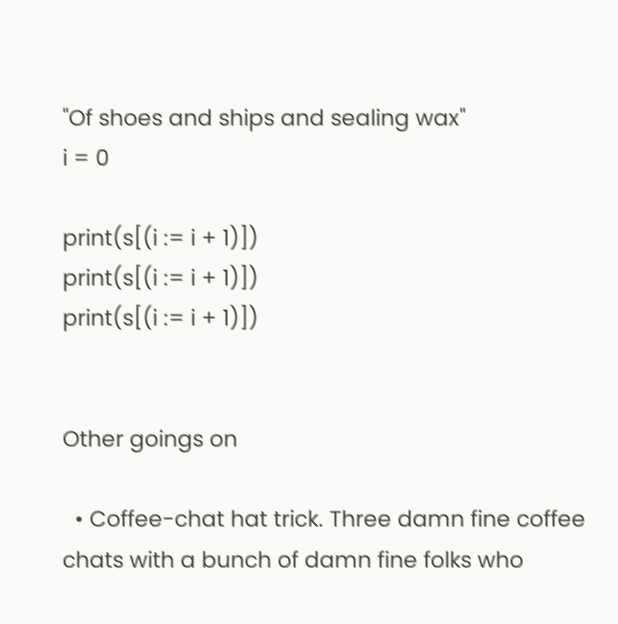"Of shoes and ships and sealing wax"
i = 0

print(s[(i := i + 1)])
print(s[(i := i + 1)])
print(s[(i := i + 1)])


Other goings on

  • Coffee-chat hat trick. Three damn fine coffee chats with a bunch of damn fine folks who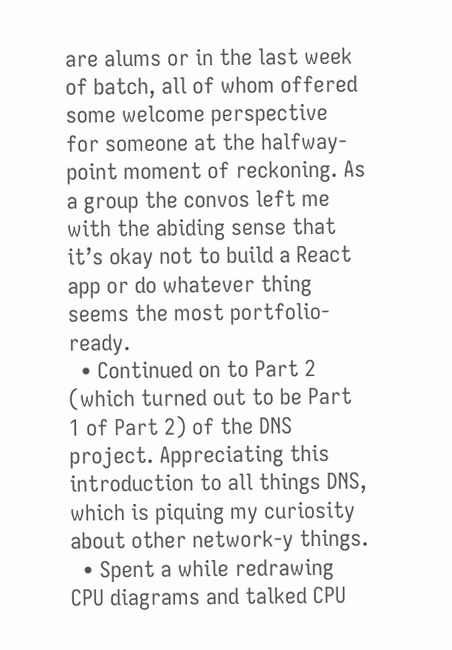are alums or in the last week of batch, all of whom offered some welcome perspective for someone at the halfway-point moment of reckoning. As a group the convos left me with the abiding sense that it’s okay not to build a React app or do whatever thing seems the most portfolio-ready.
  • Continued on to Part 2 (which turned out to be Part 1 of Part 2) of the DNS project. Appreciating this introduction to all things DNS, which is piquing my curiosity about other network-y things.
  • Spent a while redrawing CPU diagrams and talked CPU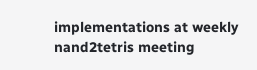implementations at weekly nand2tetris meeting